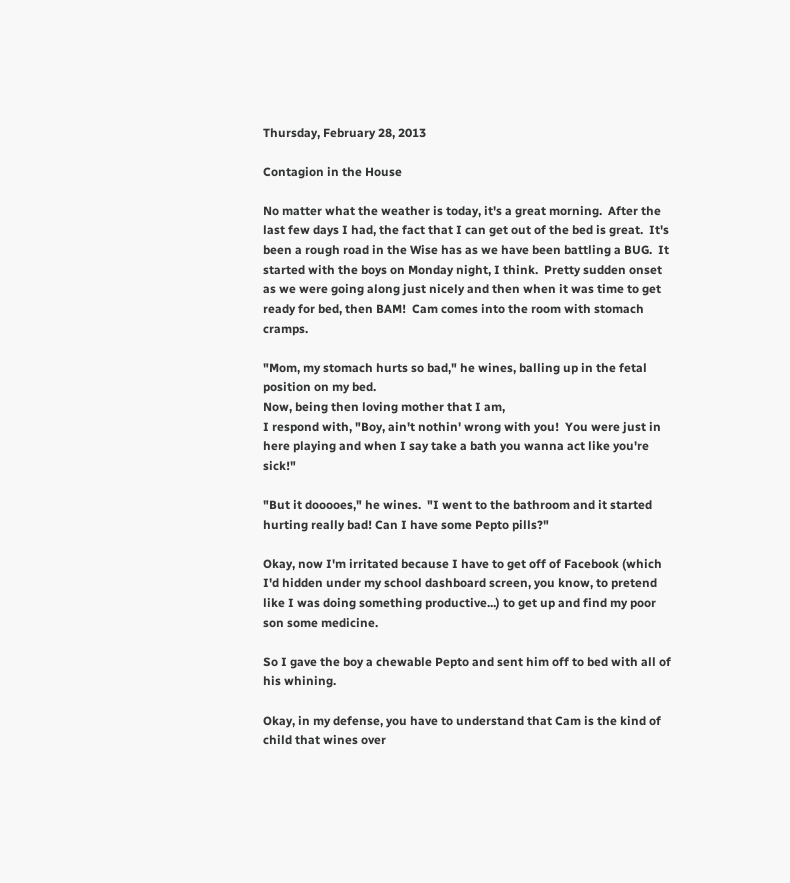Thursday, February 28, 2013

Contagion in the House

No matter what the weather is today, it's a great morning.  After the last few days I had, the fact that I can get out of the bed is great.  It's been a rough road in the Wise has as we have been battling a BUG.  It started with the boys on Monday night, I think.  Pretty sudden onset as we were going along just nicely and then when it was time to get ready for bed, then BAM!  Cam comes into the room with stomach cramps.

"Mom, my stomach hurts so bad," he wines, balling up in the fetal position on my bed.
Now, being then loving mother that I am,
I respond with, "Boy, ain't nothin' wrong with you!  You were just in here playing and when I say take a bath you wanna act like you're sick!"

"But it dooooes," he wines.  "I went to the bathroom and it started hurting really bad! Can I have some Pepto pills?"

Okay, now I'm irritated because I have to get off of Facebook (which I'd hidden under my school dashboard screen, you know, to pretend like I was doing something productive...) to get up and find my poor son some medicine.

So I gave the boy a chewable Pepto and sent him off to bed with all of his whining.

Okay, in my defense, you have to understand that Cam is the kind of child that wines over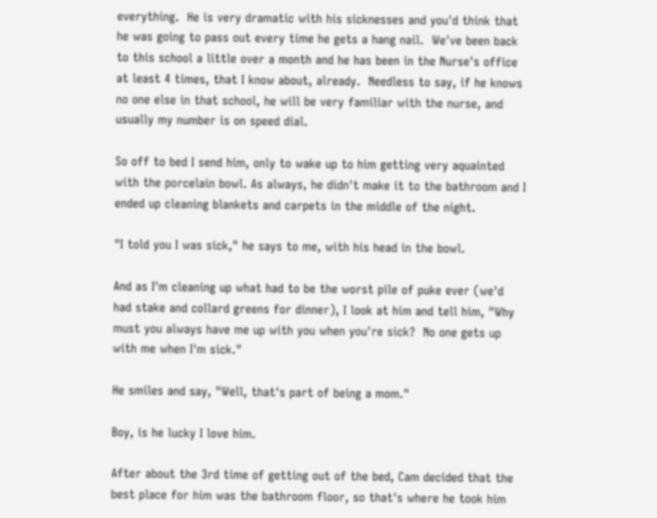everything.  He is very dramatic with his sicknesses and you'd think that he was going to pass out every time he gets a hang nail.  We've been back to this school a little over a month and he has been in the Nurse's office at least 4 times, that I know about, already.  Needless to say, if he knows no one else in that school, he will be very familiar with the nurse, and usually my number is on speed dial.

So off to bed I send him, only to wake up to him getting very aquainted with the porcelain bowl. As always, he didn't make it to the bathroom and I ended up cleaning blankets and carpets in the middle of the night.

"I told you I was sick," he says to me, with his head in the bowl.

And as I'm cleaning up what had to be the worst pile of puke ever (we'd had stake and collard greens for dinner), I look at him and tell him, "Why must you always have me up with you when you're sick?  No one gets up with me when I'm sick."

He smiles and say, "Well, that's part of being a mom."

Boy, is he lucky I love him.

After about the 3rd time of getting out of the bed, Cam decided that the best place for him was the bathroom floor, so that's where he took him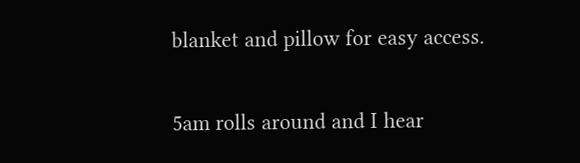blanket and pillow for easy access.

5am rolls around and I hear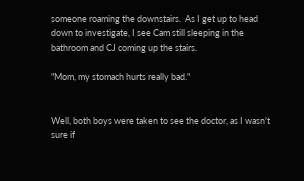someone roaming the downstairs.  As I get up to head down to investigate, I see Cam still sleeping in the bathroom and CJ coming up the stairs.

"Mom, my stomach hurts really bad."


Well, both boys were taken to see the doctor, as I wasn't sure if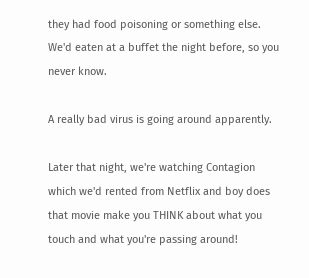they had food poisoning or something else.  We'd eaten at a buffet the night before, so you never know.

A really bad virus is going around apparently.

Later that night, we're watching Contagion which we'd rented from Netflix and boy does that movie make you THINK about what you touch and what you're passing around!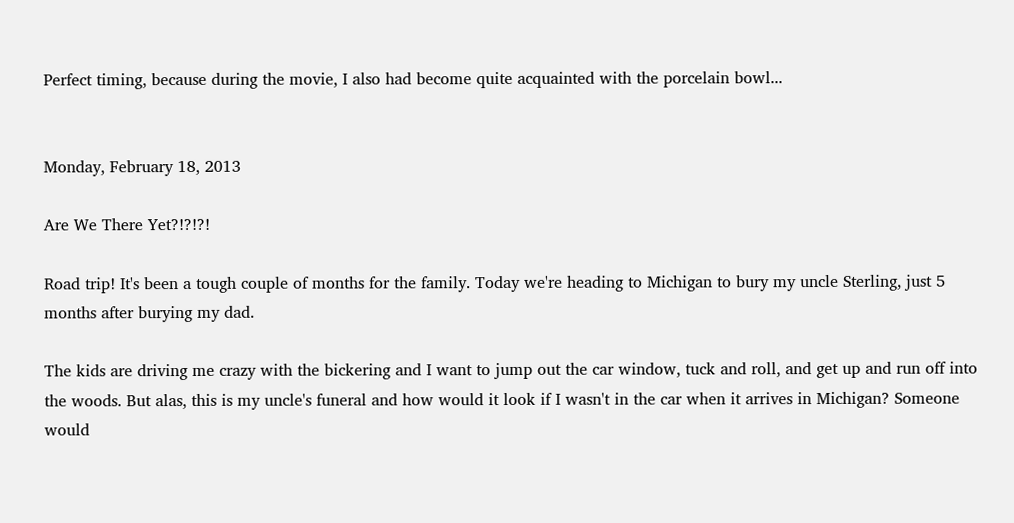Perfect timing, because during the movie, I also had become quite acquainted with the porcelain bowl...


Monday, February 18, 2013

Are We There Yet?!?!?!

Road trip! It's been a tough couple of months for the family. Today we're heading to Michigan to bury my uncle Sterling, just 5 months after burying my dad.

The kids are driving me crazy with the bickering and I want to jump out the car window, tuck and roll, and get up and run off into the woods. But alas, this is my uncle's funeral and how would it look if I wasn't in the car when it arrives in Michigan? Someone would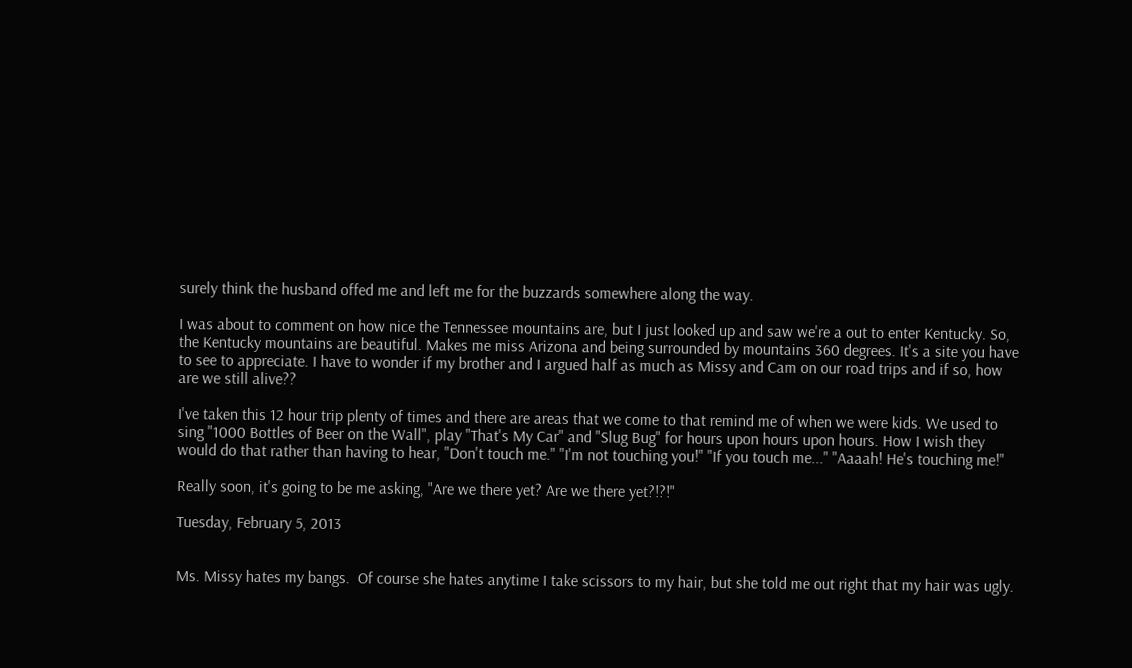surely think the husband offed me and left me for the buzzards somewhere along the way.

I was about to comment on how nice the Tennessee mountains are, but I just looked up and saw we're a out to enter Kentucky. So, the Kentucky mountains are beautiful. Makes me miss Arizona and being surrounded by mountains 360 degrees. It's a site you have to see to appreciate. I have to wonder if my brother and I argued half as much as Missy and Cam on our road trips and if so, how are we still alive??

I've taken this 12 hour trip plenty of times and there are areas that we come to that remind me of when we were kids. We used to sing "1000 Bottles of Beer on the Wall", play "That's My Car" and "Slug Bug" for hours upon hours upon hours. How I wish they would do that rather than having to hear, "Don't touch me." "I'm not touching you!" "If you touch me..." "Aaaah! He's touching me!"

Really soon, it's going to be me asking, "Are we there yet? Are we there yet?!?!"

Tuesday, February 5, 2013


Ms. Missy hates my bangs.  Of course she hates anytime I take scissors to my hair, but she told me out right that my hair was ugly.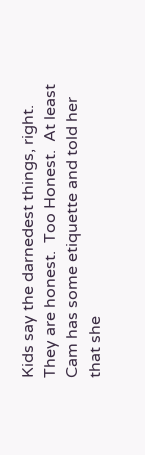Kids say the darnedest things, right.  They are honest.  Too Honest.  At least Cam has some etiquette and told her that she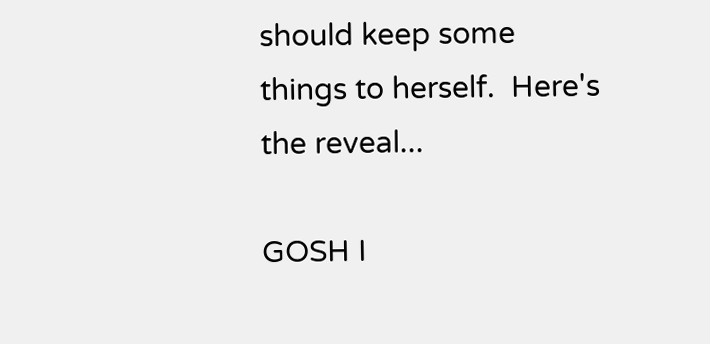should keep some things to herself.  Here's the reveal...

GOSH I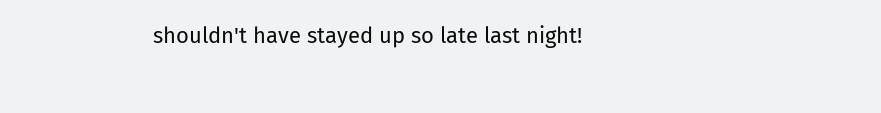shouldn't have stayed up so late last night!